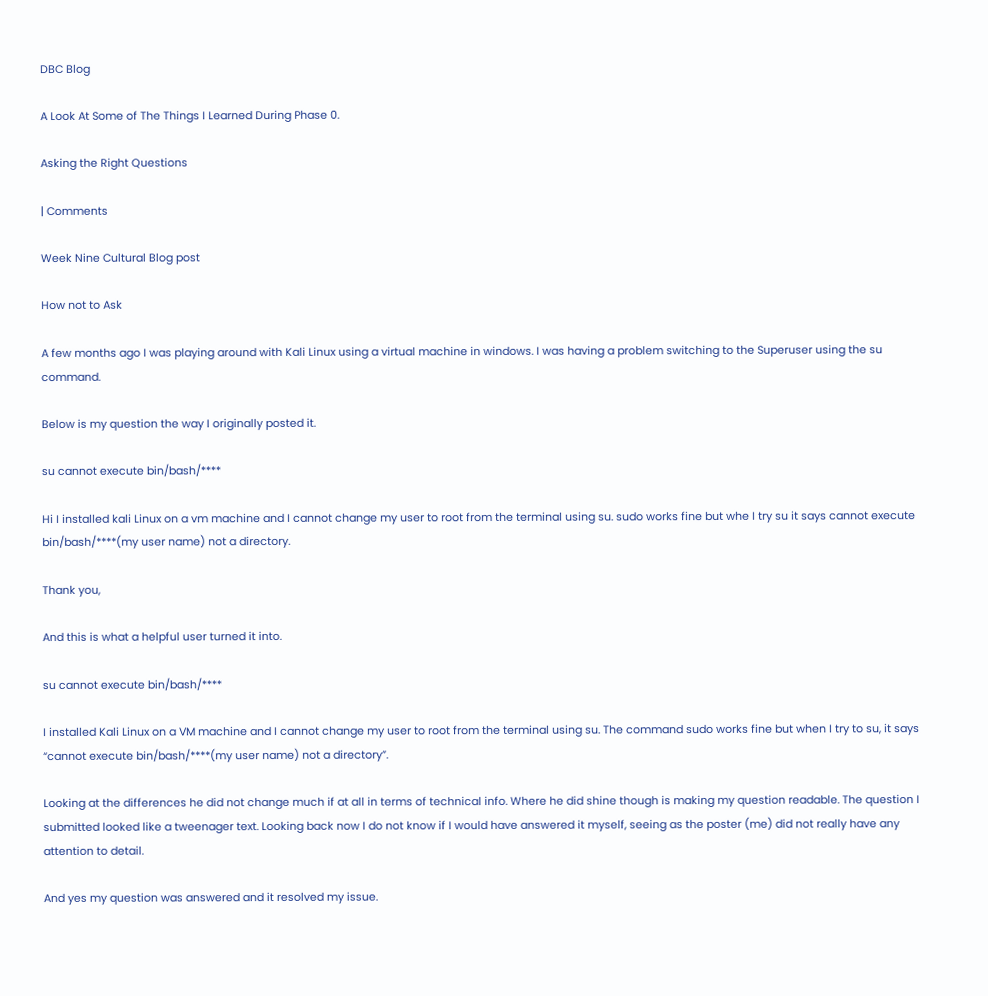DBC Blog

A Look At Some of The Things I Learned During Phase 0.

Asking the Right Questions

| Comments

Week Nine Cultural Blog post

How not to Ask

A few months ago I was playing around with Kali Linux using a virtual machine in windows. I was having a problem switching to the Superuser using the su command.

Below is my question the way I originally posted it.

su cannot execute bin/bash/****

Hi I installed kali Linux on a vm machine and I cannot change my user to root from the terminal using su. sudo works fine but whe I try su it says cannot execute bin/bash/****(my user name) not a directory.

Thank you,

And this is what a helpful user turned it into.

su cannot execute bin/bash/****

I installed Kali Linux on a VM machine and I cannot change my user to root from the terminal using su. The command sudo works fine but when I try to su, it says “cannot execute bin/bash/****(my user name) not a directory”.

Looking at the differences he did not change much if at all in terms of technical info. Where he did shine though is making my question readable. The question I submitted looked like a tweenager text. Looking back now I do not know if I would have answered it myself, seeing as the poster (me) did not really have any attention to detail.

And yes my question was answered and it resolved my issue.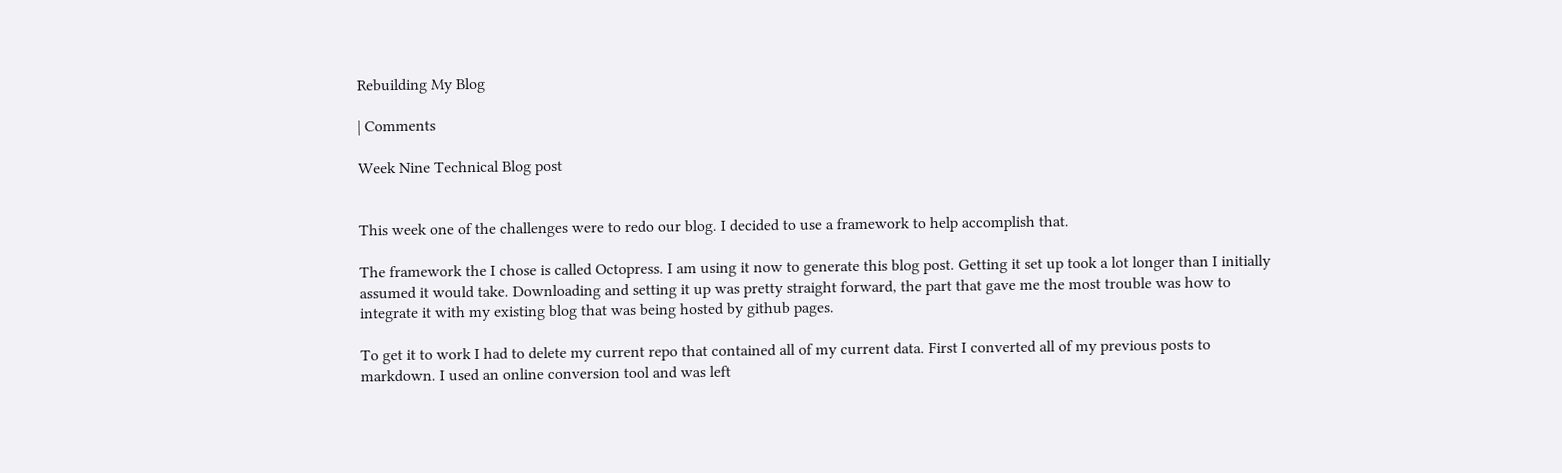Rebuilding My Blog

| Comments

Week Nine Technical Blog post


This week one of the challenges were to redo our blog. I decided to use a framework to help accomplish that.

The framework the I chose is called Octopress. I am using it now to generate this blog post. Getting it set up took a lot longer than I initially assumed it would take. Downloading and setting it up was pretty straight forward, the part that gave me the most trouble was how to integrate it with my existing blog that was being hosted by github pages.

To get it to work I had to delete my current repo that contained all of my current data. First I converted all of my previous posts to markdown. I used an online conversion tool and was left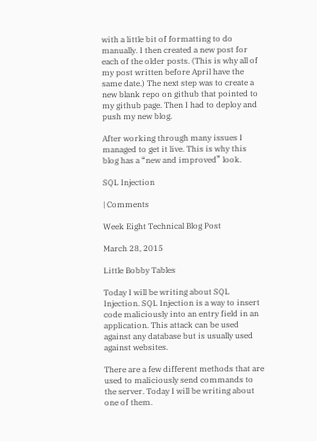with a little bit of formatting to do manually. I then created a new post for each of the older posts. (This is why all of my post written before April have the same date.) The next step was to create a new blank repo on github that pointed to my github page. Then I had to deploy and push my new blog.

After working through many issues I managed to get it live. This is why this blog has a “new and improved” look.

SQL Injection

| Comments

Week Eight Technical Blog Post

March 28, 2015

Little Bobby Tables

Today I will be writing about SQL Injection. SQL Injection is a way to insert code maliciously into an entry field in an application. This attack can be used against any database but is usually used against websites.

There are a few different methods that are used to maliciously send commands to the server. Today I will be writing about one of them.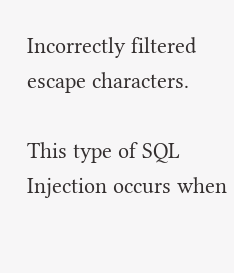Incorrectly filtered escape characters.

This type of SQL Injection occurs when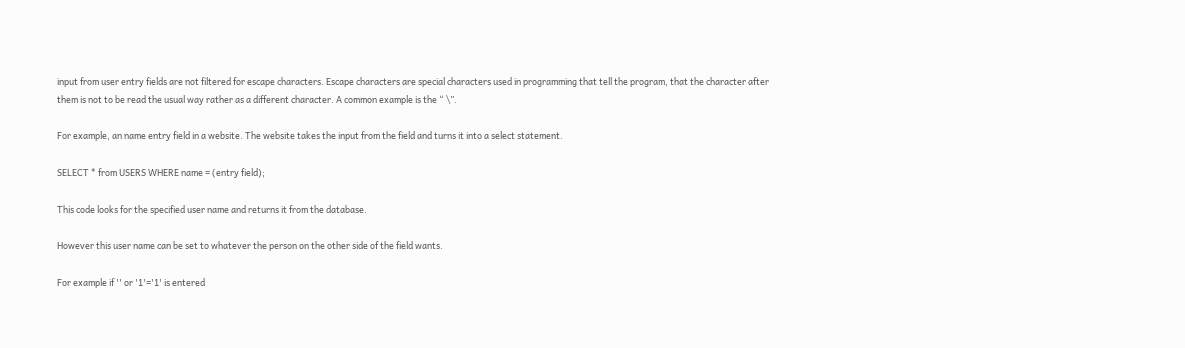input from user entry fields are not filtered for escape characters. Escape characters are special characters used in programming that tell the program, that the character after them is not to be read the usual way rather as a different character. A common example is the “ \”.

For example, an name entry field in a website. The website takes the input from the field and turns it into a select statement.

SELECT * from USERS WHERE name = (entry field);

This code looks for the specified user name and returns it from the database.

However this user name can be set to whatever the person on the other side of the field wants.

For example if '' or '1'='1' is entered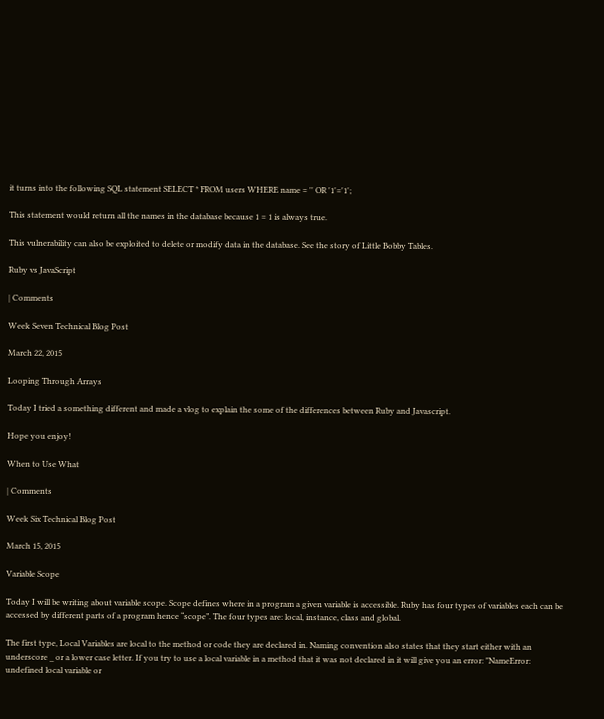it turns into the following SQL statement SELECT * FROM users WHERE name = '' OR '1'='1';

This statement would return all the names in the database because 1 = 1 is always true.

This vulnerability can also be exploited to delete or modify data in the database. See the story of Little Bobby Tables.

Ruby vs JavaScript

| Comments

Week Seven Technical Blog Post

March 22, 2015

Looping Through Arrays

Today I tried a something different and made a vlog to explain the some of the differences between Ruby and Javascript.

Hope you enjoy!

When to Use What

| Comments

Week Six Technical Blog Post

March 15, 2015

Variable Scope

Today I will be writing about variable scope. Scope defines where in a program a given variable is accessible. Ruby has four types of variables each can be accessed by different parts of a program hence “scope”. The four types are: local, instance, class and global.

The first type, Local Variables are local to the method or code they are declared in. Naming convention also states that they start either with an underscore _ or a lower case letter. If you try to use a local variable in a method that it was not declared in it will give you an error: "NameError: undefined local variable or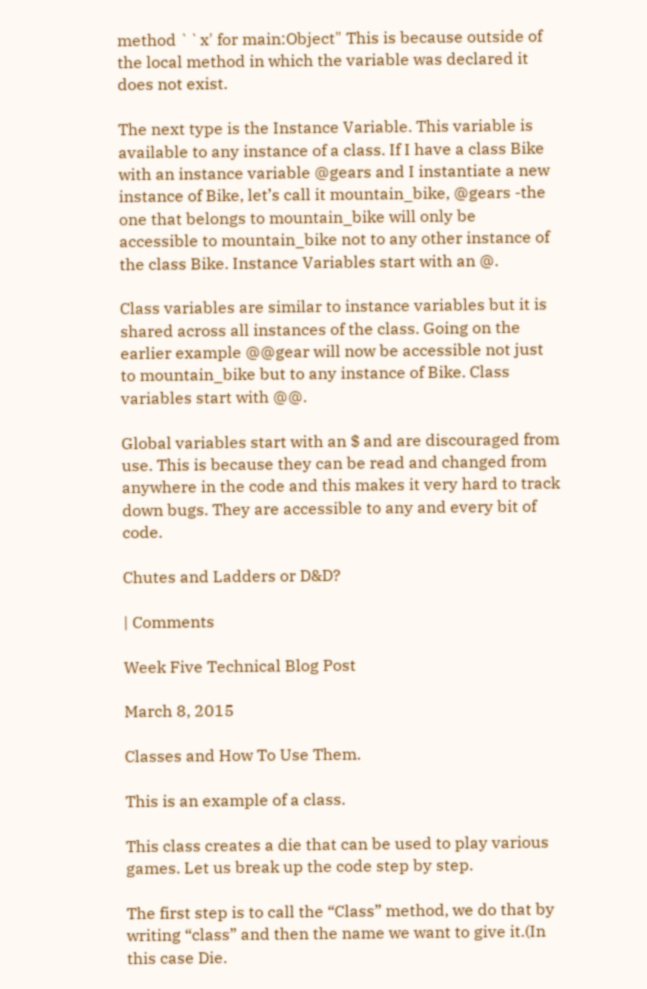method ``x' for main:Object" This is because outside of the local method in which the variable was declared it does not exist.

The next type is the Instance Variable. This variable is available to any instance of a class. If I have a class Bike with an instance variable @gears and I instantiate a new instance of Bike, let’s call it mountain_bike, @gears -the one that belongs to mountain_bike will only be accessible to mountain_bike not to any other instance of the class Bike. Instance Variables start with an @.

Class variables are similar to instance variables but it is shared across all instances of the class. Going on the earlier example @@gear will now be accessible not just to mountain_bike but to any instance of Bike. Class variables start with @@.

Global variables start with an $ and are discouraged from use. This is because they can be read and changed from anywhere in the code and this makes it very hard to track down bugs. They are accessible to any and every bit of code.

Chutes and Ladders or D&D?

| Comments

Week Five Technical Blog Post

March 8, 2015

Classes and How To Use Them.

This is an example of a class.

This class creates a die that can be used to play various games. Let us break up the code step by step.

The first step is to call the “Class” method, we do that by writing “class” and then the name we want to give it.(In this case Die.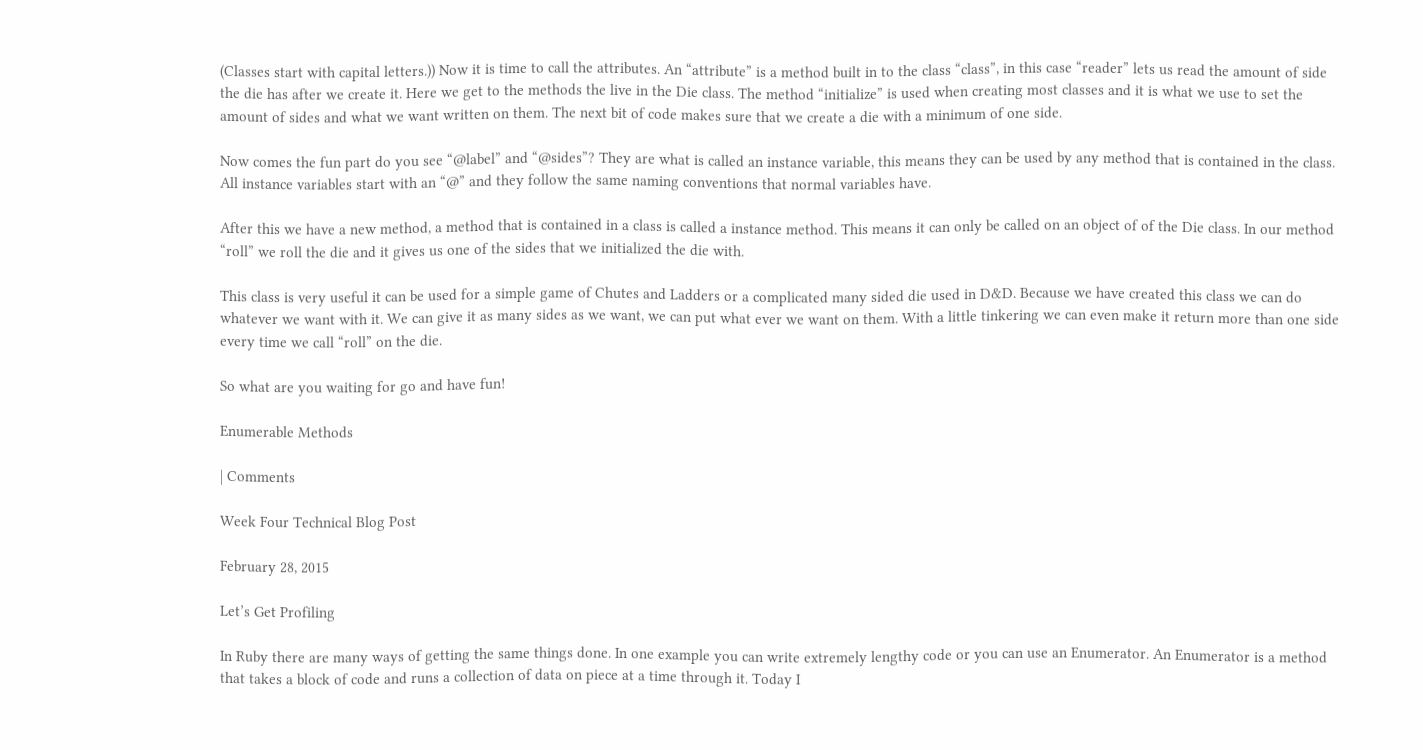(Classes start with capital letters.)) Now it is time to call the attributes. An “attribute” is a method built in to the class “class”, in this case “reader” lets us read the amount of side the die has after we create it. Here we get to the methods the live in the Die class. The method “initialize” is used when creating most classes and it is what we use to set the amount of sides and what we want written on them. The next bit of code makes sure that we create a die with a minimum of one side.

Now comes the fun part do you see “@label” and “@sides”? They are what is called an instance variable, this means they can be used by any method that is contained in the class. All instance variables start with an “@” and they follow the same naming conventions that normal variables have.

After this we have a new method, a method that is contained in a class is called a instance method. This means it can only be called on an object of of the Die class. In our method “roll” we roll the die and it gives us one of the sides that we initialized the die with.

This class is very useful it can be used for a simple game of Chutes and Ladders or a complicated many sided die used in D&D. Because we have created this class we can do whatever we want with it. We can give it as many sides as we want, we can put what ever we want on them. With a little tinkering we can even make it return more than one side every time we call “roll” on the die.

So what are you waiting for go and have fun!

Enumerable Methods

| Comments

Week Four Technical Blog Post

February 28, 2015

Let’s Get Profiling

In Ruby there are many ways of getting the same things done. In one example you can write extremely lengthy code or you can use an Enumerator. An Enumerator is a method that takes a block of code and runs a collection of data on piece at a time through it. Today I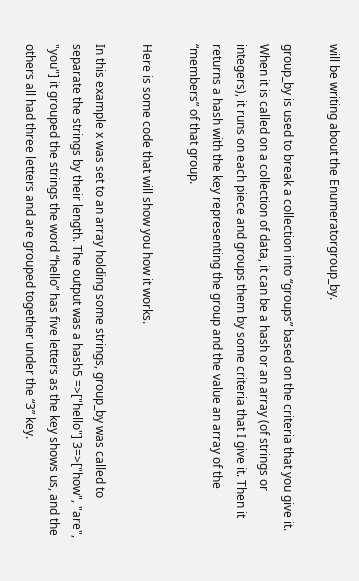will be writing about the Enumeratorgroup_by.

group_by is used to break a collection into “groups” based on the criteria that you give it. When it is called on a collection of data, it can be a hash or an array (of strings or integers), it runs on each piece and groups them by some criteria that I give it. Then it returns a hash with the key representing the group and the value an array of the “members” of that group.

Here is some code that will show you how it works.

In this example x was set to an array holding some strings, group_by was called to separate the strings by their length. The output was a hash5 =>["hello"] 3=>["how", "are", "you"] it grouped the strings the word “hello” has five letters as the key shows us, and the others all had three letters and are grouped together under the “3” key.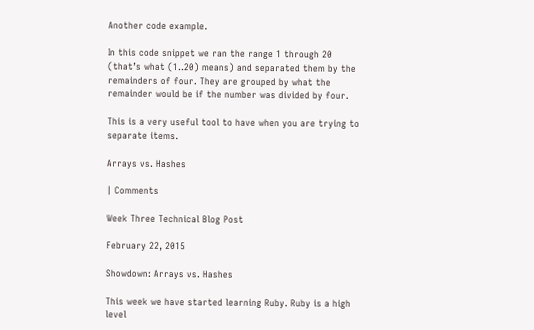Another code example.

In this code snippet we ran the range 1 through 20 (that’s what (1..20) means) and separated them by the remainders of four. They are grouped by what the remainder would be if the number was divided by four.

This is a very useful tool to have when you are trying to separate items.

Arrays vs. Hashes

| Comments

Week Three Technical Blog Post

February 22, 2015

Showdown: Arrays vs. Hashes

This week we have started learning Ruby. Ruby is a high level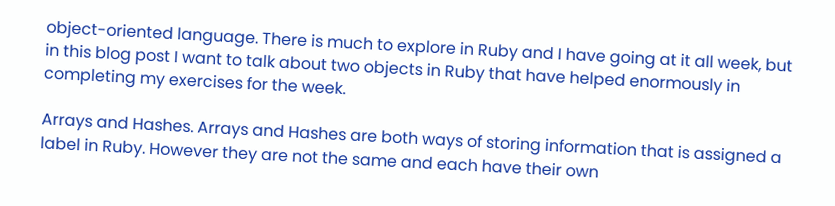object-oriented language. There is much to explore in Ruby and I have going at it all week, but in this blog post I want to talk about two objects in Ruby that have helped enormously in completing my exercises for the week.

Arrays and Hashes. Arrays and Hashes are both ways of storing information that is assigned a label in Ruby. However they are not the same and each have their own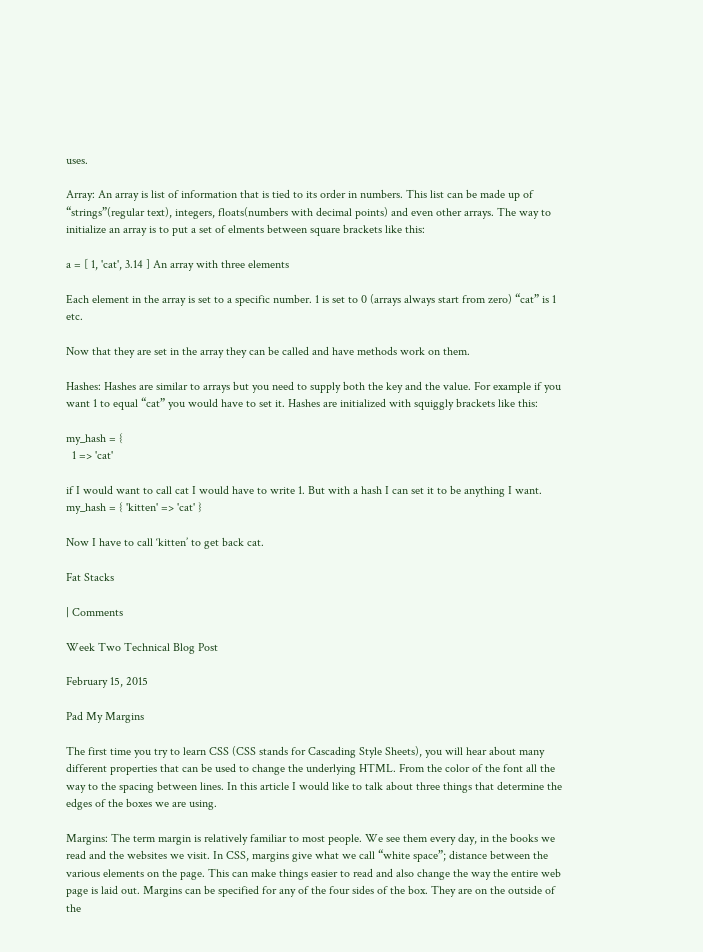uses.

Array: An array is list of information that is tied to its order in numbers. This list can be made up of “strings”(regular text), integers, floats(numbers with decimal points) and even other arrays. The way to initialize an array is to put a set of elments between square brackets like this:

a = [ 1, 'cat', 3.14 ] An array with three elements

Each element in the array is set to a specific number. 1 is set to 0 (arrays always start from zero) “cat” is 1 etc.

Now that they are set in the array they can be called and have methods work on them.

Hashes: Hashes are similar to arrays but you need to supply both the key and the value. For example if you want 1 to equal “cat” you would have to set it. Hashes are initialized with squiggly brackets like this:

my_hash = {
  1 => 'cat'

if I would want to call cat I would have to write 1. But with a hash I can set it to be anything I want.
my_hash = { 'kitten' => 'cat' }

Now I have to call ‘kitten’ to get back cat.

Fat Stacks

| Comments

Week Two Technical Blog Post

February 15, 2015

Pad My Margins

The first time you try to learn CSS (CSS stands for Cascading Style Sheets), you will hear about many different properties that can be used to change the underlying HTML. From the color of the font all the way to the spacing between lines. In this article I would like to talk about three things that determine the edges of the boxes we are using.

Margins: The term margin is relatively familiar to most people. We see them every day, in the books we read and the websites we visit. In CSS, margins give what we call “white space”; distance between the various elements on the page. This can make things easier to read and also change the way the entire web page is laid out. Margins can be specified for any of the four sides of the box. They are on the outside of the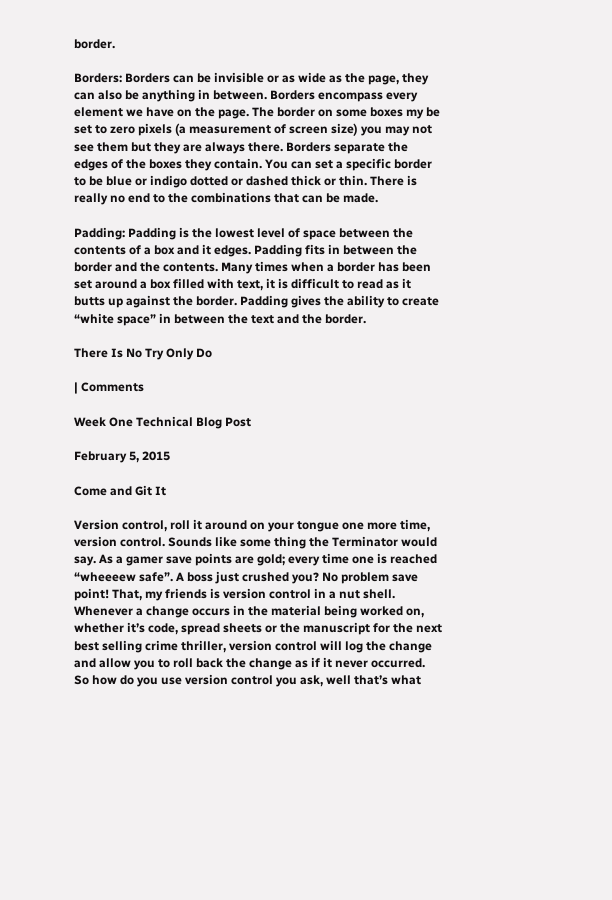border.

Borders: Borders can be invisible or as wide as the page, they can also be anything in between. Borders encompass every element we have on the page. The border on some boxes my be set to zero pixels (a measurement of screen size) you may not see them but they are always there. Borders separate the edges of the boxes they contain. You can set a specific border to be blue or indigo dotted or dashed thick or thin. There is really no end to the combinations that can be made.

Padding: Padding is the lowest level of space between the contents of a box and it edges. Padding fits in between the border and the contents. Many times when a border has been set around a box filled with text, it is difficult to read as it butts up against the border. Padding gives the ability to create “white space” in between the text and the border.

There Is No Try Only Do

| Comments

Week One Technical Blog Post

February 5, 2015

Come and Git It

Version control, roll it around on your tongue one more time, version control. Sounds like some thing the Terminator would say. As a gamer save points are gold; every time one is reached “wheeeew safe”. A boss just crushed you? No problem save point! That, my friends is version control in a nut shell. Whenever a change occurs in the material being worked on, whether it’s code, spread sheets or the manuscript for the next best selling crime thriller, version control will log the change and allow you to roll back the change as if it never occurred. So how do you use version control you ask, well that’s what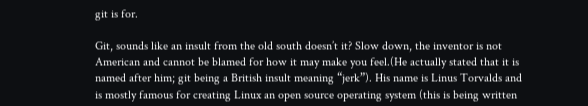git is for.

Git, sounds like an insult from the old south doesn’t it? Slow down, the inventor is not American and cannot be blamed for how it may make you feel.(He actually stated that it is named after him; git being a British insult meaning “jerk”). His name is Linus Torvalds and is mostly famous for creating Linux an open source operating system (this is being written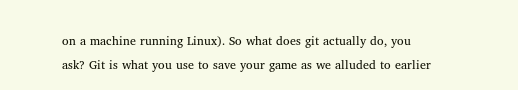on a machine running Linux). So what does git actually do, you ask? Git is what you use to save your game as we alluded to earlier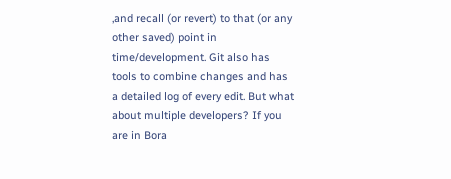,and recall (or revert) to that (or any other saved) point in time/development. Git also has tools to combine changes and has a detailed log of every edit. But what about multiple developers? If you are in Bora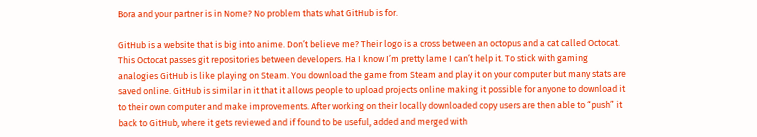Bora and your partner is in Nome? No problem thats what GitHub is for.

GitHub is a website that is big into anime. Don’t believe me? Their logo is a cross between an octopus and a cat called Octocat. This Octocat passes git repositories between developers. Ha I know I’m pretty lame I can’t help it. To stick with gaming analogies GitHub is like playing on Steam. You download the game from Steam and play it on your computer but many stats are saved online. GitHub is similar in it that it allows people to upload projects online making it possible for anyone to download it to their own computer and make improvements. After working on their locally downloaded copy users are then able to “push” it back to GitHub, where it gets reviewed and if found to be useful, added and merged with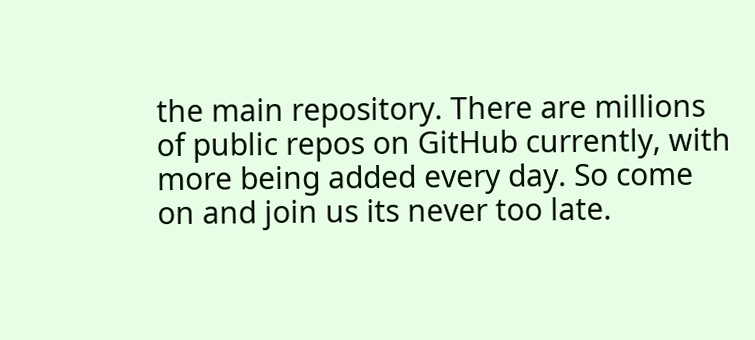the main repository. There are millions of public repos on GitHub currently, with more being added every day. So come on and join us its never too late.